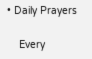• Daily Prayers

    Every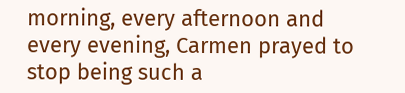morning, every afternoon and every evening, Carmen prayed to stop being such a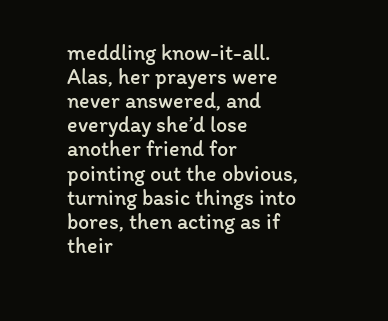meddling know-it-all. Alas, her prayers were never answered, and everyday she’d lose another friend for pointing out the obvious, turning basic things into bores, then acting as if their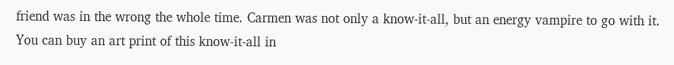friend was in the wrong the whole time. Carmen was not only a know-it-all, but an energy vampire to go with it. You can buy an art print of this know-it-all in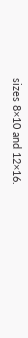sizes 8×10 and 12×16.